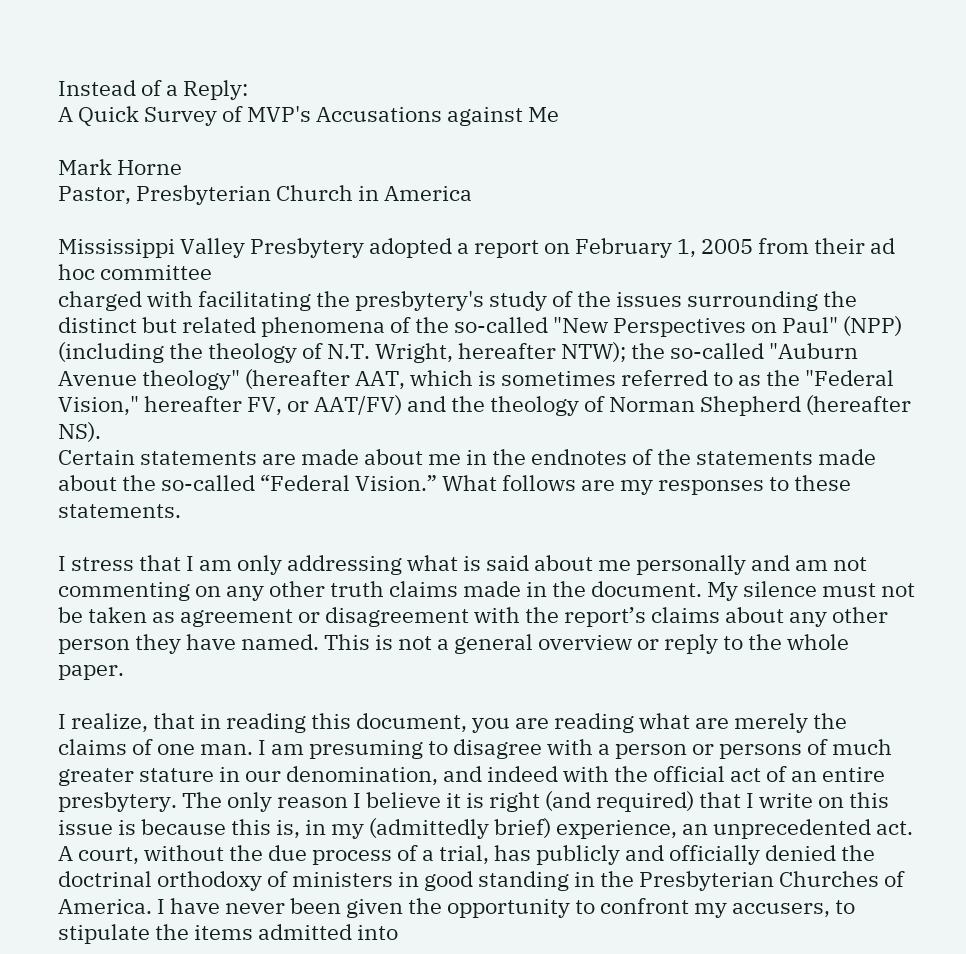Instead of a Reply:
A Quick Survey of MVP's Accusations against Me

Mark Horne
Pastor, Presbyterian Church in America

Mississippi Valley Presbytery adopted a report on February 1, 2005 from their ad hoc committee
charged with facilitating the presbytery's study of the issues surrounding the distinct but related phenomena of the so-called "New Perspectives on Paul" (NPP) (including the theology of N.T. Wright, hereafter NTW); the so-called "Auburn Avenue theology" (hereafter AAT, which is sometimes referred to as the "Federal Vision," hereafter FV, or AAT/FV) and the theology of Norman Shepherd (hereafter NS).
Certain statements are made about me in the endnotes of the statements made about the so-called “Federal Vision.” What follows are my responses to these statements.

I stress that I am only addressing what is said about me personally and am not commenting on any other truth claims made in the document. My silence must not be taken as agreement or disagreement with the report’s claims about any other person they have named. This is not a general overview or reply to the whole paper.

I realize, that in reading this document, you are reading what are merely the claims of one man. I am presuming to disagree with a person or persons of much greater stature in our denomination, and indeed with the official act of an entire presbytery. The only reason I believe it is right (and required) that I write on this issue is because this is, in my (admittedly brief) experience, an unprecedented act. A court, without the due process of a trial, has publicly and officially denied the doctrinal orthodoxy of ministers in good standing in the Presbyterian Churches of America. I have never been given the opportunity to confront my accusers, to stipulate the items admitted into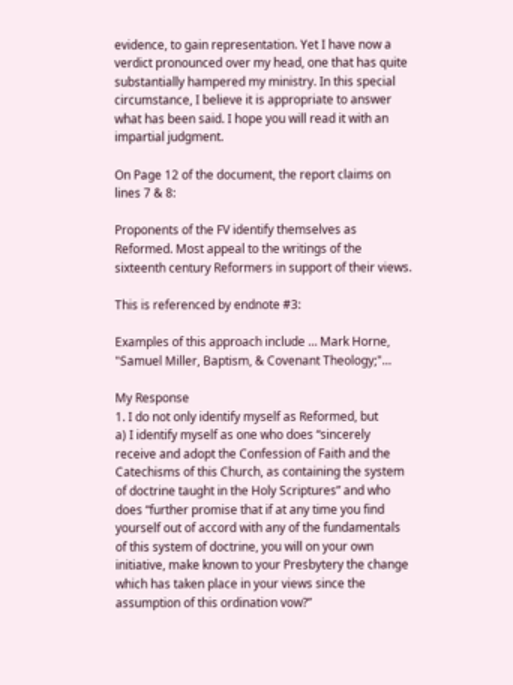evidence, to gain representation. Yet I have now a verdict pronounced over my head, one that has quite substantially hampered my ministry. In this special circumstance, I believe it is appropriate to answer what has been said. I hope you will read it with an impartial judgment.

On Page 12 of the document, the report claims on lines 7 & 8:

Proponents of the FV identify themselves as Reformed. Most appeal to the writings of the sixteenth century Reformers in support of their views.

This is referenced by endnote #3:

Examples of this approach include … Mark Horne, "Samuel Miller, Baptism, & Covenant Theology;"…

My Response
1. I do not only identify myself as Reformed, but
a) I identify myself as one who does “sincerely receive and adopt the Confession of Faith and the Catechisms of this Church, as containing the system of doctrine taught in the Holy Scriptures” and who does “further promise that if at any time you find yourself out of accord with any of the fundamentals of this system of doctrine, you will on your own initiative, make known to your Presbytery the change which has taken place in your views since the assumption of this ordination vow?”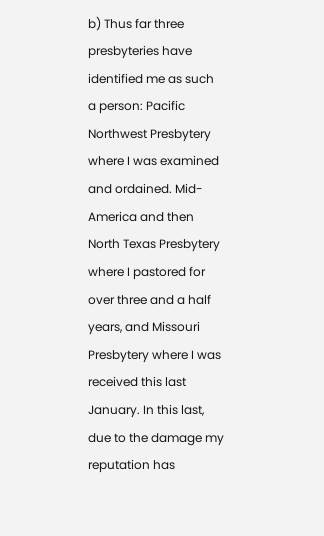b) Thus far three presbyteries have identified me as such a person: Pacific Northwest Presbytery where I was examined and ordained. Mid-America and then North Texas Presbytery where I pastored for over three and a half years, and Missouri Presbytery where I was received this last January. In this last, due to the damage my reputation has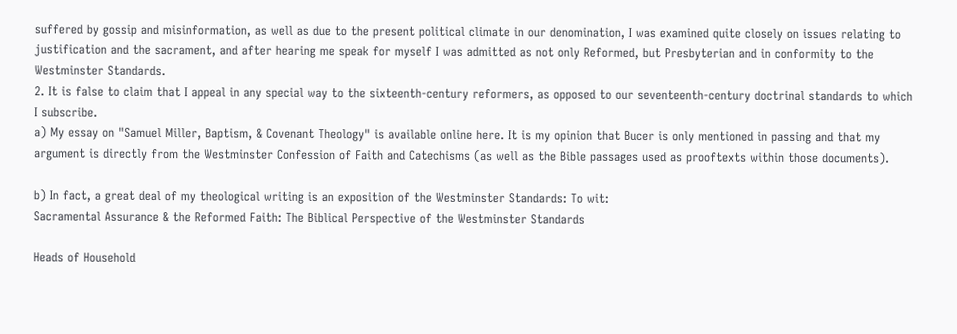suffered by gossip and misinformation, as well as due to the present political climate in our denomination, I was examined quite closely on issues relating to justification and the sacrament, and after hearing me speak for myself I was admitted as not only Reformed, but Presbyterian and in conformity to the Westminster Standards.
2. It is false to claim that I appeal in any special way to the sixteenth-century reformers, as opposed to our seventeenth-century doctrinal standards to which I subscribe.
a) My essay on "Samuel Miller, Baptism, & Covenant Theology" is available online here. It is my opinion that Bucer is only mentioned in passing and that my argument is directly from the Westminster Confession of Faith and Catechisms (as well as the Bible passages used as prooftexts within those documents).

b) In fact, a great deal of my theological writing is an exposition of the Westminster Standards: To wit:
Sacramental Assurance & the Reformed Faith: The Biblical Perspective of the Westminster Standards

Heads of Household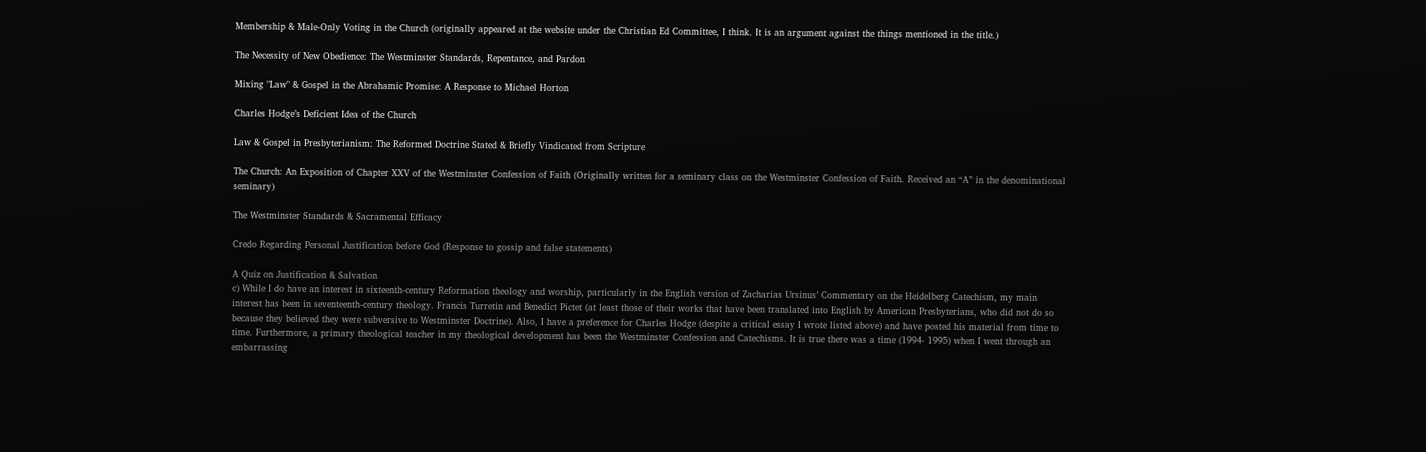Membership & Male-Only Voting in the Church (originally appeared at the website under the Christian Ed Committee, I think. It is an argument against the things mentioned in the title.)

The Necessity of New Obedience: The Westminster Standards, Repentance, and Pardon

Mixing "Law" & Gospel in the Abrahamic Promise: A Response to Michael Horton

Charles Hodge’s Deficient Idea of the Church

Law & Gospel in Presbyterianism: The Reformed Doctrine Stated & Briefly Vindicated from Scripture

The Church: An Exposition of Chapter XXV of the Westminster Confession of Faith (Originally written for a seminary class on the Westminster Confession of Faith. Received an “A” in the denominational seminary)

The Westminster Standards & Sacramental Efficacy

Credo Regarding Personal Justification before God (Response to gossip and false statements)

A Quiz on Justification & Salvation
c) While I do have an interest in sixteenth-century Reformation theology and worship, particularly in the English version of Zacharias Ursinus’ Commentary on the Heidelberg Catechism, my main interest has been in seventeenth-century theology. Francis Turretin and Benedict Pictet (at least those of their works that have been translated into English by American Presbyterians, who did not do so because they believed they were subversive to Westminster Doctrine). Also, I have a preference for Charles Hodge (despite a critical essay I wrote listed above) and have posted his material from time to time. Furthermore, a primary theological teacher in my theological development has been the Westminster Confession and Catechisms. It is true there was a time (1994- 1995) when I went through an embarrassing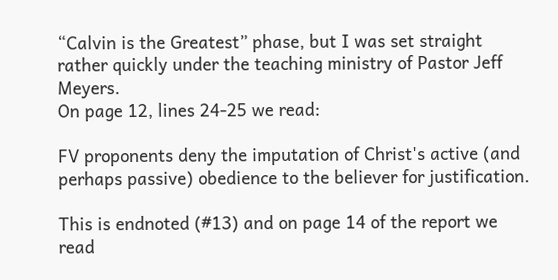“Calvin is the Greatest” phase, but I was set straight rather quickly under the teaching ministry of Pastor Jeff Meyers.
On page 12, lines 24-25 we read:

FV proponents deny the imputation of Christ's active (and perhaps passive) obedience to the believer for justification.

This is endnoted (#13) and on page 14 of the report we read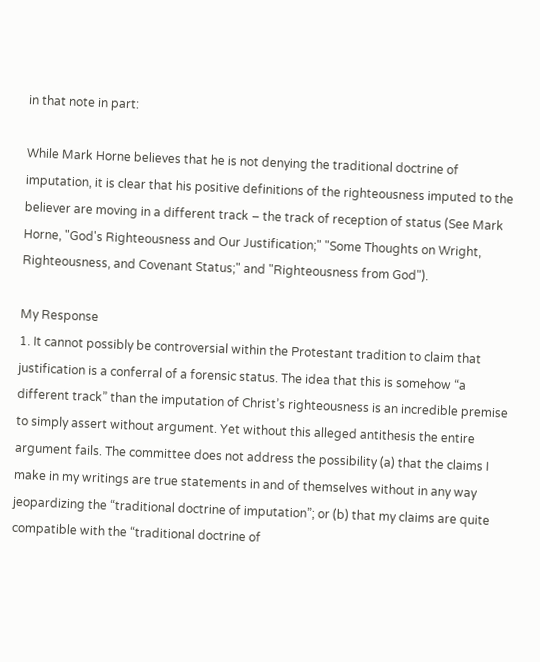in that note in part:

While Mark Horne believes that he is not denying the traditional doctrine of imputation, it is clear that his positive definitions of the righteousness imputed to the believer are moving in a different track – the track of reception of status (See Mark Horne, "God's Righteousness and Our Justification;" "Some Thoughts on Wright, Righteousness, and Covenant Status;" and "Righteousness from God").

My Response
1. It cannot possibly be controversial within the Protestant tradition to claim that justification is a conferral of a forensic status. The idea that this is somehow “a different track” than the imputation of Christ’s righteousness is an incredible premise to simply assert without argument. Yet without this alleged antithesis the entire argument fails. The committee does not address the possibility (a) that the claims I make in my writings are true statements in and of themselves without in any way jeopardizing the “traditional doctrine of imputation”; or (b) that my claims are quite compatible with the “traditional doctrine of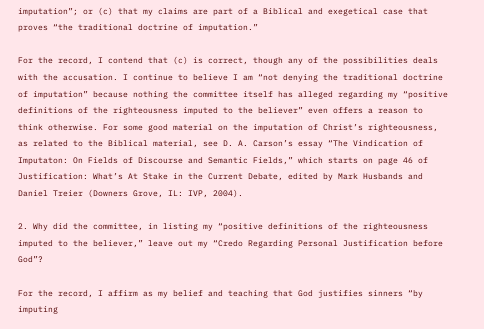imputation”; or (c) that my claims are part of a Biblical and exegetical case that proves “the traditional doctrine of imputation.”

For the record, I contend that (c) is correct, though any of the possibilities deals with the accusation. I continue to believe I am “not denying the traditional doctrine of imputation” because nothing the committee itself has alleged regarding my “positive definitions of the righteousness imputed to the believer” even offers a reason to think otherwise. For some good material on the imputation of Christ’s righteousness, as related to the Biblical material, see D. A. Carson’s essay “The Vindication of Imputaton: On Fields of Discourse and Semantic Fields,” which starts on page 46 of Justification: What’s At Stake in the Current Debate, edited by Mark Husbands and Daniel Treier (Downers Grove, IL: IVP, 2004).

2. Why did the committee, in listing my “positive definitions of the righteousness imputed to the believer,” leave out my “Credo Regarding Personal Justification before God”?

For the record, I affirm as my belief and teaching that God justifies sinners “by imputing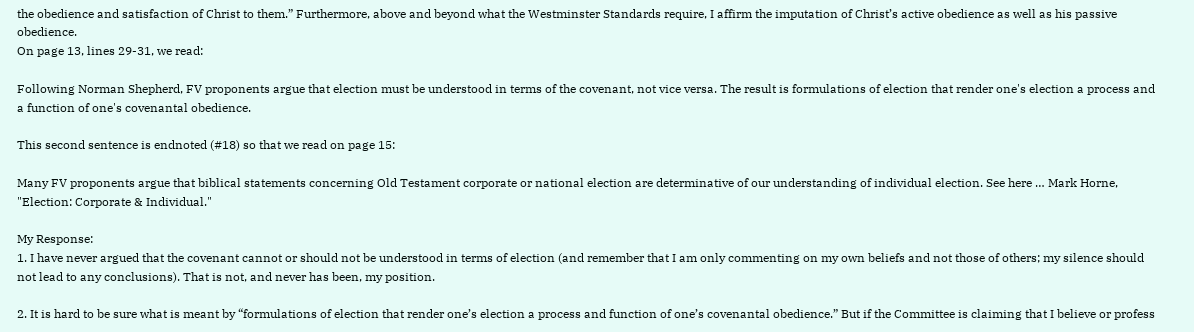the obedience and satisfaction of Christ to them.” Furthermore, above and beyond what the Westminster Standards require, I affirm the imputation of Christ’s active obedience as well as his passive obedience.
On page 13, lines 29-31, we read:

Following Norman Shepherd, FV proponents argue that election must be understood in terms of the covenant, not vice versa. The result is formulations of election that render one's election a process and a function of one's covenantal obedience.

This second sentence is endnoted (#18) so that we read on page 15:

Many FV proponents argue that biblical statements concerning Old Testament corporate or national election are determinative of our understanding of individual election. See here … Mark Horne, "Election: Corporate & Individual."

My Response:
1. I have never argued that the covenant cannot or should not be understood in terms of election (and remember that I am only commenting on my own beliefs and not those of others; my silence should not lead to any conclusions). That is not, and never has been, my position.

2. It is hard to be sure what is meant by “formulations of election that render one’s election a process and function of one’s covenantal obedience.” But if the Committee is claiming that I believe or profess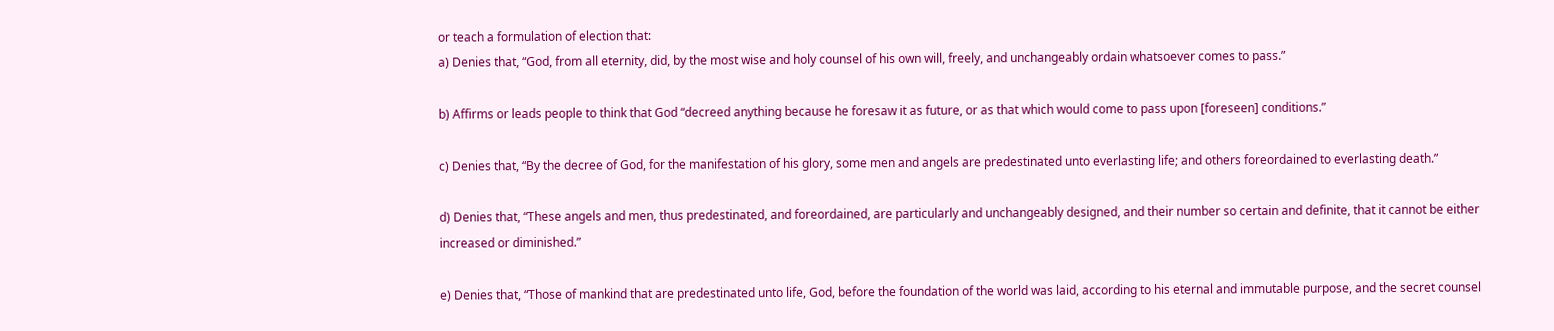or teach a formulation of election that:
a) Denies that, “God, from all eternity, did, by the most wise and holy counsel of his own will, freely, and unchangeably ordain whatsoever comes to pass.”

b) Affirms or leads people to think that God “decreed anything because he foresaw it as future, or as that which would come to pass upon [foreseen] conditions.”

c) Denies that, “By the decree of God, for the manifestation of his glory, some men and angels are predestinated unto everlasting life; and others foreordained to everlasting death.”

d) Denies that, “These angels and men, thus predestinated, and foreordained, are particularly and unchangeably designed, and their number so certain and definite, that it cannot be either increased or diminished.”

e) Denies that, “Those of mankind that are predestinated unto life, God, before the foundation of the world was laid, according to his eternal and immutable purpose, and the secret counsel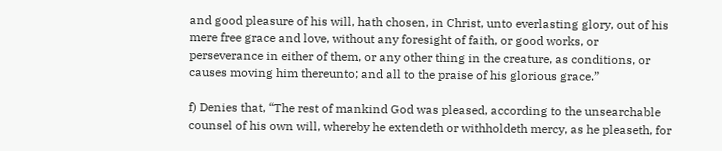and good pleasure of his will, hath chosen, in Christ, unto everlasting glory, out of his mere free grace and love, without any foresight of faith, or good works, or perseverance in either of them, or any other thing in the creature, as conditions, or causes moving him thereunto; and all to the praise of his glorious grace.”

f) Denies that, “The rest of mankind God was pleased, according to the unsearchable counsel of his own will, whereby he extendeth or withholdeth mercy, as he pleaseth, for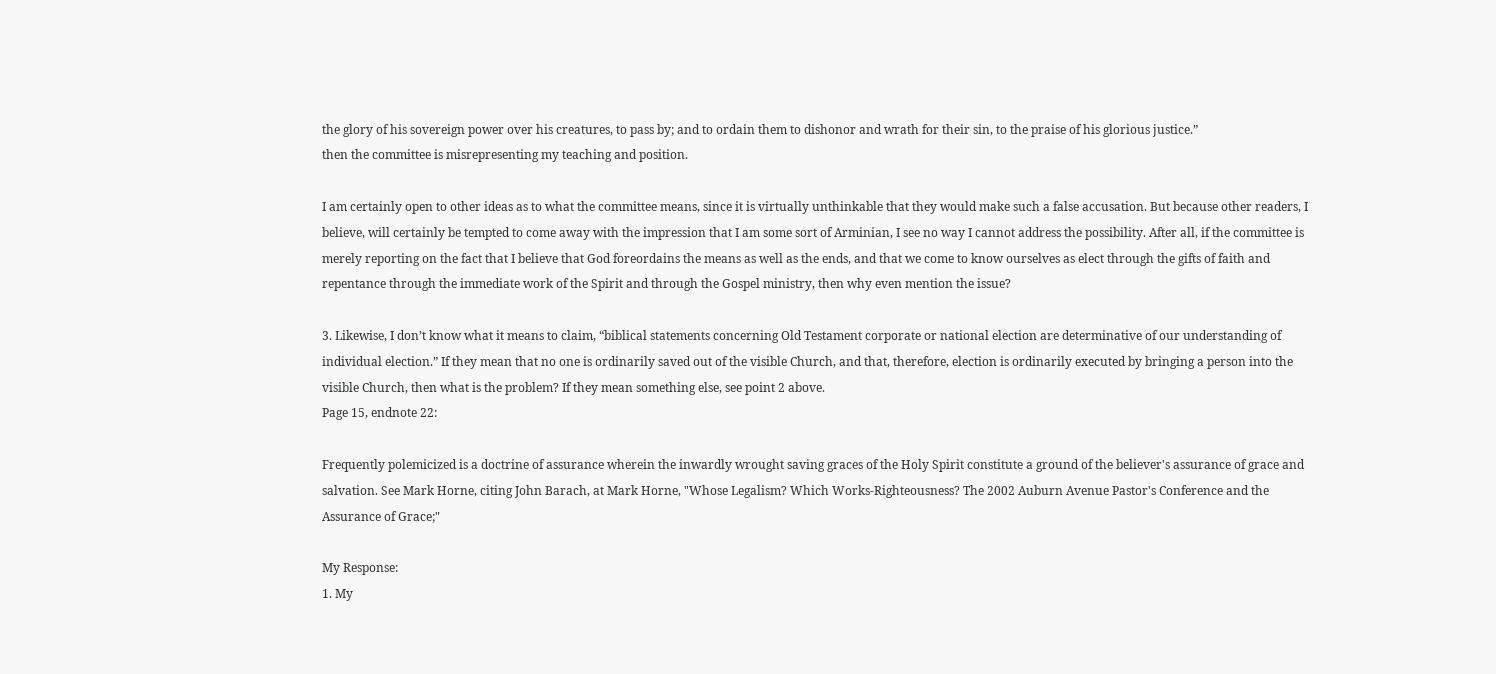the glory of his sovereign power over his creatures, to pass by; and to ordain them to dishonor and wrath for their sin, to the praise of his glorious justice.”
then the committee is misrepresenting my teaching and position.

I am certainly open to other ideas as to what the committee means, since it is virtually unthinkable that they would make such a false accusation. But because other readers, I believe, will certainly be tempted to come away with the impression that I am some sort of Arminian, I see no way I cannot address the possibility. After all, if the committee is merely reporting on the fact that I believe that God foreordains the means as well as the ends, and that we come to know ourselves as elect through the gifts of faith and repentance through the immediate work of the Spirit and through the Gospel ministry, then why even mention the issue?

3. Likewise, I don’t know what it means to claim, “biblical statements concerning Old Testament corporate or national election are determinative of our understanding of individual election.” If they mean that no one is ordinarily saved out of the visible Church, and that, therefore, election is ordinarily executed by bringing a person into the visible Church, then what is the problem? If they mean something else, see point 2 above.
Page 15, endnote 22:

Frequently polemicized is a doctrine of assurance wherein the inwardly wrought saving graces of the Holy Spirit constitute a ground of the believer's assurance of grace and salvation. See Mark Horne, citing John Barach, at Mark Horne, "Whose Legalism? Which Works-Righteousness? The 2002 Auburn Avenue Pastor's Conference and the Assurance of Grace;"

My Response:
1. My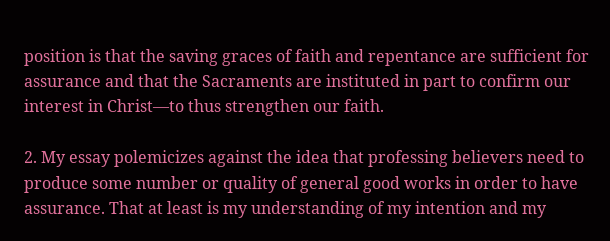position is that the saving graces of faith and repentance are sufficient for assurance and that the Sacraments are instituted in part to confirm our interest in Christ—to thus strengthen our faith.

2. My essay polemicizes against the idea that professing believers need to produce some number or quality of general good works in order to have assurance. That at least is my understanding of my intention and my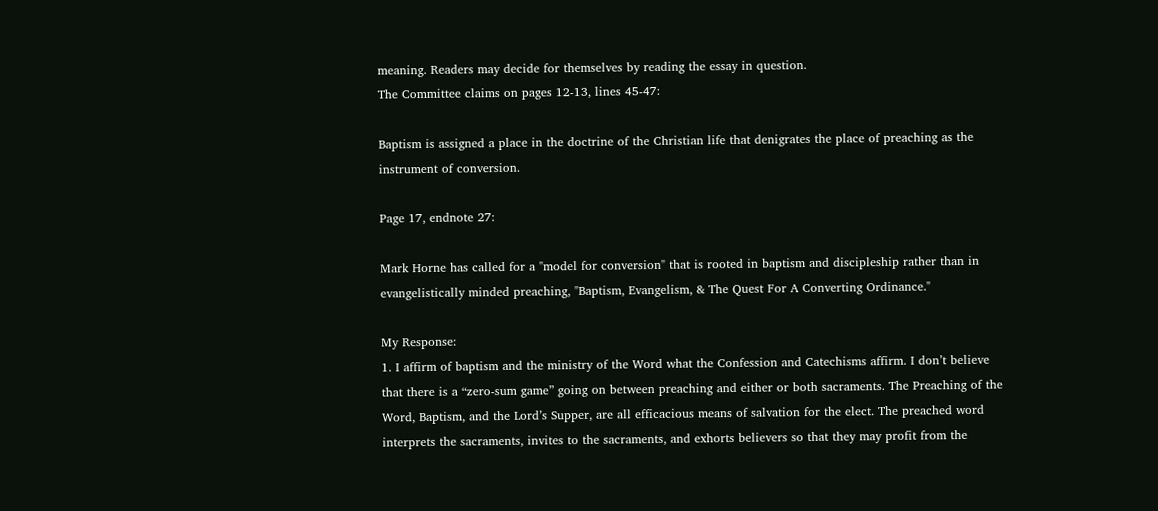meaning. Readers may decide for themselves by reading the essay in question.
The Committee claims on pages 12-13, lines 45-47:

Baptism is assigned a place in the doctrine of the Christian life that denigrates the place of preaching as the instrument of conversion.

Page 17, endnote 27:

Mark Horne has called for a "model for conversion" that is rooted in baptism and discipleship rather than in evangelistically minded preaching, "Baptism, Evangelism, & The Quest For A Converting Ordinance."

My Response:
1. I affirm of baptism and the ministry of the Word what the Confession and Catechisms affirm. I don’t believe that there is a “zero-sum game” going on between preaching and either or both sacraments. The Preaching of the Word, Baptism, and the Lord’s Supper, are all efficacious means of salvation for the elect. The preached word interprets the sacraments, invites to the sacraments, and exhorts believers so that they may profit from the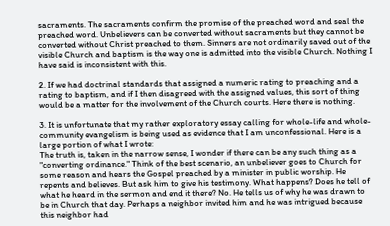sacraments. The sacraments confirm the promise of the preached word and seal the preached word. Unbelievers can be converted without sacraments but they cannot be converted without Christ preached to them. Sinners are not ordinarily saved out of the visible Church and baptism is the way one is admitted into the visible Church. Nothing I have said is inconsistent with this.

2. If we had doctrinal standards that assigned a numeric rating to preaching and a rating to baptism, and if I then disagreed with the assigned values, this sort of thing would be a matter for the involvement of the Church courts. Here there is nothing.

3. It is unfortunate that my rather exploratory essay calling for whole-life and whole-community evangelism is being used as evidence that I am unconfessional. Here is a large portion of what I wrote:
The truth is, taken in the narrow sense, I wonder if there can be any such thing as a "converting ordinance." Think of the best scenario, an unbeliever goes to Church for some reason and hears the Gospel preached by a minister in public worship. He repents and believes. But ask him to give his testimony. What happens? Does he tell of what he heard in the sermon and end it there? No. He tells us of why he was drawn to be in Church that day. Perhaps a neighbor invited him and he was intrigued because this neighbor had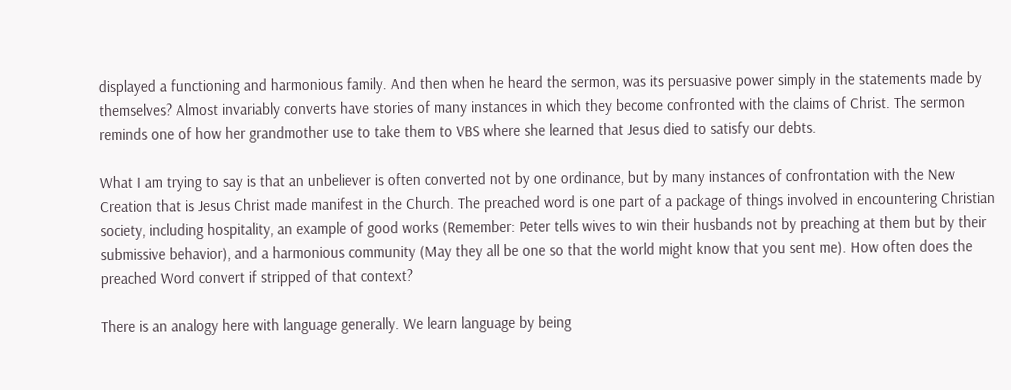displayed a functioning and harmonious family. And then when he heard the sermon, was its persuasive power simply in the statements made by themselves? Almost invariably converts have stories of many instances in which they become confronted with the claims of Christ. The sermon reminds one of how her grandmother use to take them to VBS where she learned that Jesus died to satisfy our debts.

What I am trying to say is that an unbeliever is often converted not by one ordinance, but by many instances of confrontation with the New Creation that is Jesus Christ made manifest in the Church. The preached word is one part of a package of things involved in encountering Christian society, including hospitality, an example of good works (Remember: Peter tells wives to win their husbands not by preaching at them but by their submissive behavior), and a harmonious community (May they all be one so that the world might know that you sent me). How often does the preached Word convert if stripped of that context?

There is an analogy here with language generally. We learn language by being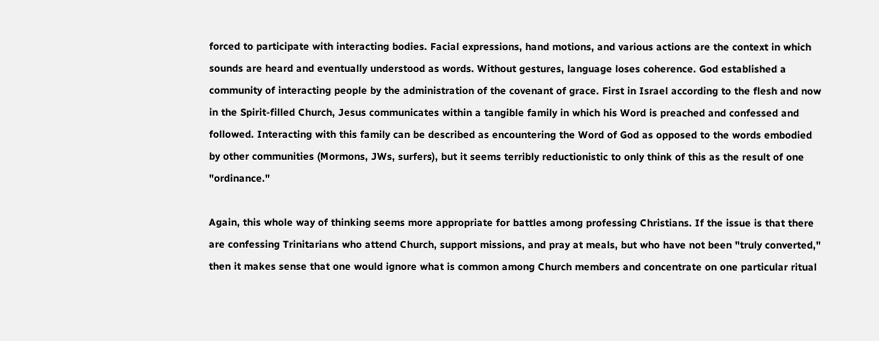forced to participate with interacting bodies. Facial expressions, hand motions, and various actions are the context in which sounds are heard and eventually understood as words. Without gestures, language loses coherence. God established a community of interacting people by the administration of the covenant of grace. First in Israel according to the flesh and now in the Spirit-filled Church, Jesus communicates within a tangible family in which his Word is preached and confessed and followed. Interacting with this family can be described as encountering the Word of God as opposed to the words embodied by other communities (Mormons, JWs, surfers), but it seems terribly reductionistic to only think of this as the result of one "ordinance."

Again, this whole way of thinking seems more appropriate for battles among professing Christians. If the issue is that there are confessing Trinitarians who attend Church, support missions, and pray at meals, but who have not been "truly converted," then it makes sense that one would ignore what is common among Church members and concentrate on one particular ritual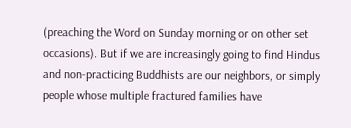(preaching the Word on Sunday morning or on other set occasions). But if we are increasingly going to find Hindus and non-practicing Buddhists are our neighbors, or simply people whose multiple fractured families have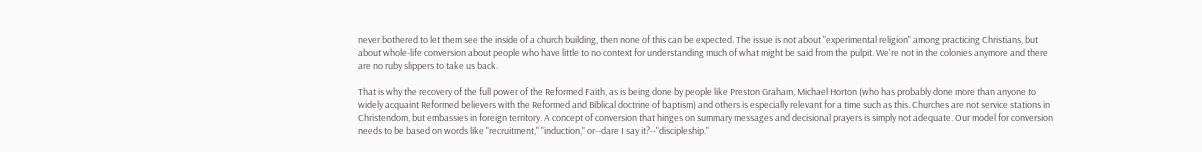never bothered to let them see the inside of a church building, then none of this can be expected. The issue is not about "experimental religion" among practicing Christians, but about whole-life conversion about people who have little to no context for understanding much of what might be said from the pulpit. We're not in the colonies anymore and there are no ruby slippers to take us back.

That is why the recovery of the full power of the Reformed Faith, as is being done by people like Preston Graham, Michael Horton (who has probably done more than anyone to widely acquaint Reformed believers with the Reformed and Biblical doctrine of baptism) and others is especially relevant for a time such as this. Churches are not service stations in Christendom, but embassies in foreign territory. A concept of conversion that hinges on summary messages and decisional prayers is simply not adequate. Our model for conversion needs to be based on words like "recruitment," "induction," or--dare I say it?--"discipleship."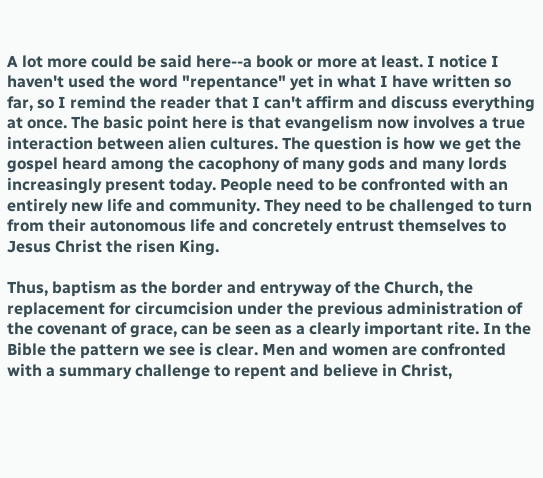A lot more could be said here--a book or more at least. I notice I haven't used the word "repentance" yet in what I have written so far, so I remind the reader that I can't affirm and discuss everything at once. The basic point here is that evangelism now involves a true interaction between alien cultures. The question is how we get the gospel heard among the cacophony of many gods and many lords increasingly present today. People need to be confronted with an entirely new life and community. They need to be challenged to turn from their autonomous life and concretely entrust themselves to Jesus Christ the risen King.

Thus, baptism as the border and entryway of the Church, the replacement for circumcision under the previous administration of the covenant of grace, can be seen as a clearly important rite. In the Bible the pattern we see is clear. Men and women are confronted with a summary challenge to repent and believe in Christ,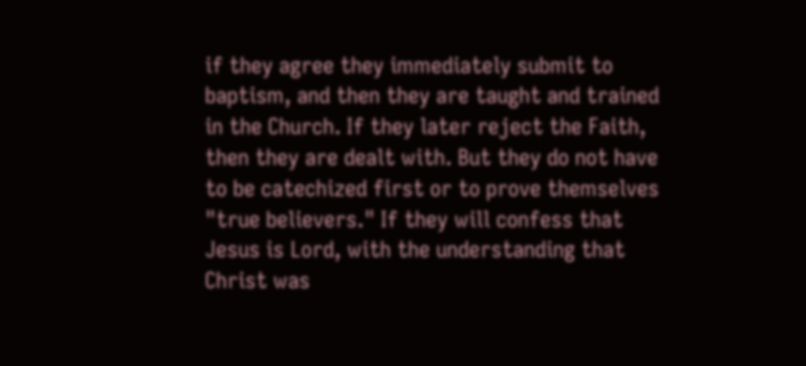if they agree they immediately submit to baptism, and then they are taught and trained in the Church. If they later reject the Faith, then they are dealt with. But they do not have to be catechized first or to prove themselves "true believers." If they will confess that Jesus is Lord, with the understanding that Christ was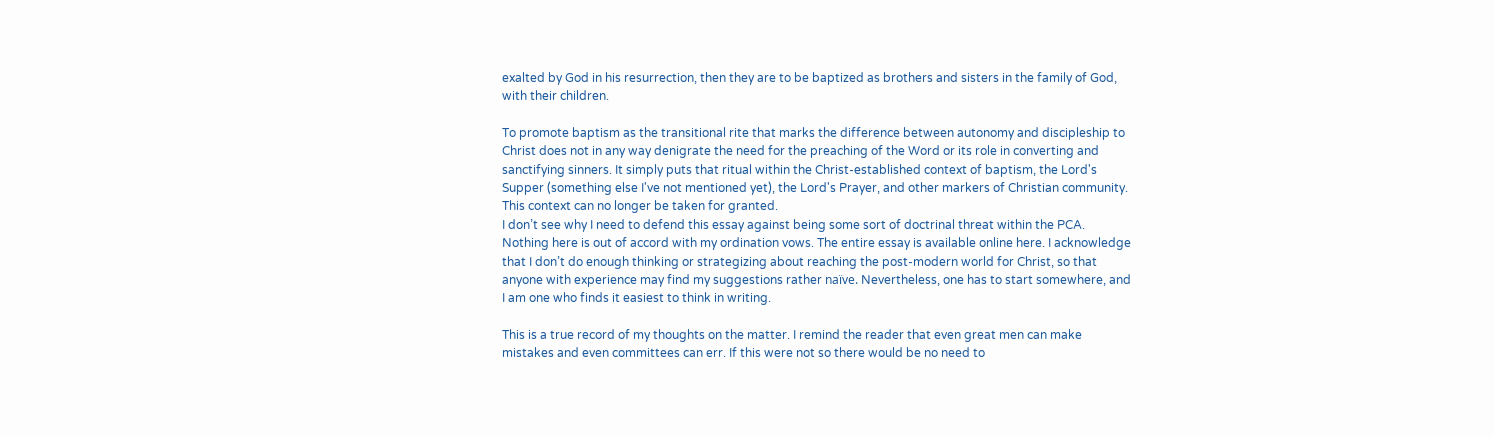exalted by God in his resurrection, then they are to be baptized as brothers and sisters in the family of God, with their children.

To promote baptism as the transitional rite that marks the difference between autonomy and discipleship to Christ does not in any way denigrate the need for the preaching of the Word or its role in converting and sanctifying sinners. It simply puts that ritual within the Christ-established context of baptism, the Lord's Supper (something else I've not mentioned yet), the Lord's Prayer, and other markers of Christian community. This context can no longer be taken for granted.
I don’t see why I need to defend this essay against being some sort of doctrinal threat within the PCA. Nothing here is out of accord with my ordination vows. The entire essay is available online here. I acknowledge that I don’t do enough thinking or strategizing about reaching the post-modern world for Christ, so that anyone with experience may find my suggestions rather naïve. Nevertheless, one has to start somewhere, and I am one who finds it easiest to think in writing.

This is a true record of my thoughts on the matter. I remind the reader that even great men can make mistakes and even committees can err. If this were not so there would be no need to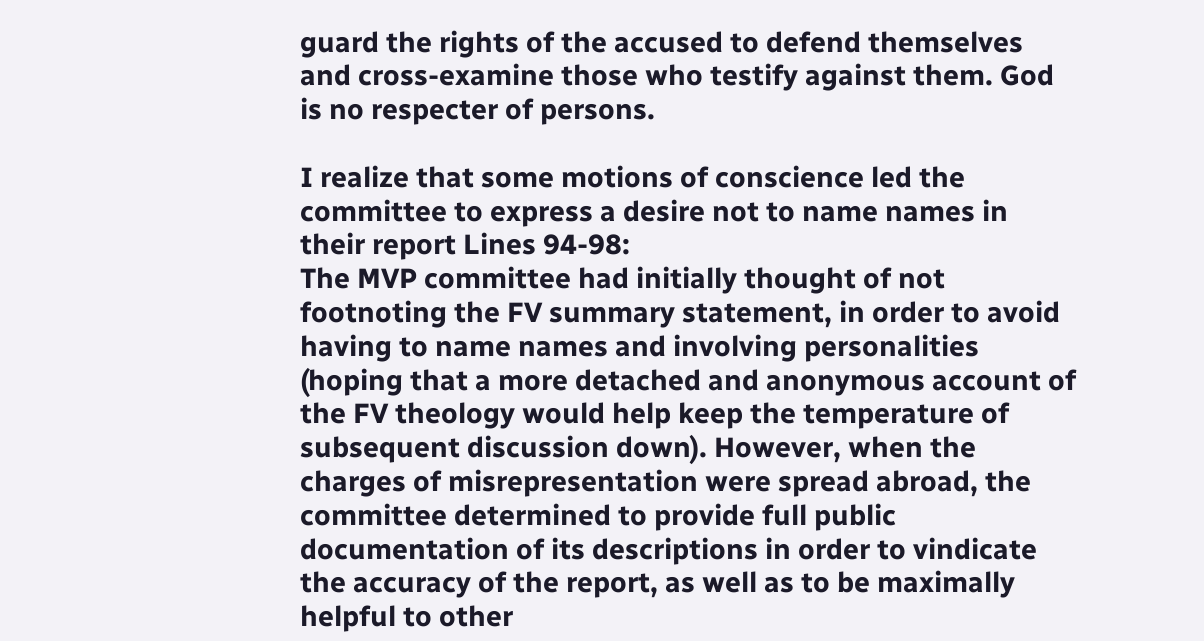guard the rights of the accused to defend themselves and cross-examine those who testify against them. God is no respecter of persons.

I realize that some motions of conscience led the committee to express a desire not to name names in their report Lines 94-98:
The MVP committee had initially thought of not footnoting the FV summary statement, in order to avoid having to name names and involving personalities (hoping that a more detached and anonymous account of the FV theology would help keep the temperature of subsequent discussion down). However, when the charges of misrepresentation were spread abroad, the committee determined to provide full public documentation of its descriptions in order to vindicate the accuracy of the report, as well as to be maximally helpful to other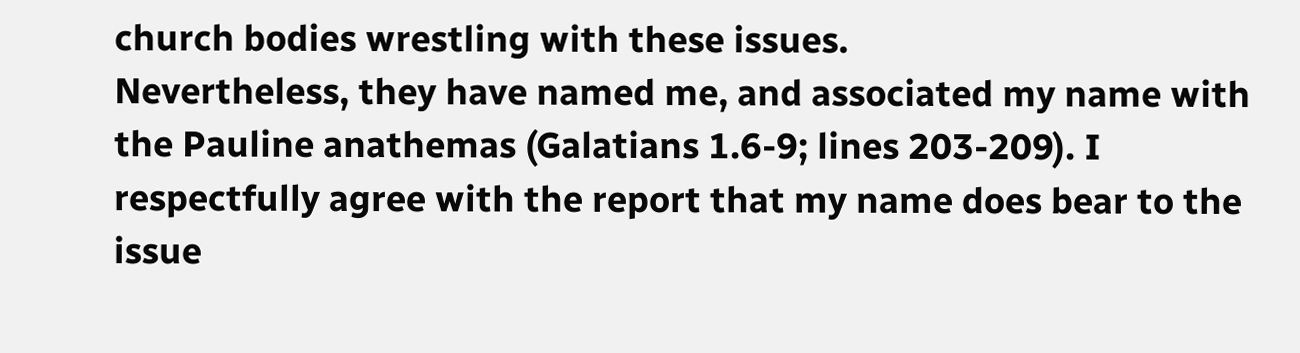church bodies wrestling with these issues.
Nevertheless, they have named me, and associated my name with the Pauline anathemas (Galatians 1.6-9; lines 203-209). I respectfully agree with the report that my name does bear to the issue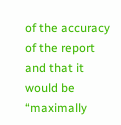of the accuracy of the report and that it would be “maximally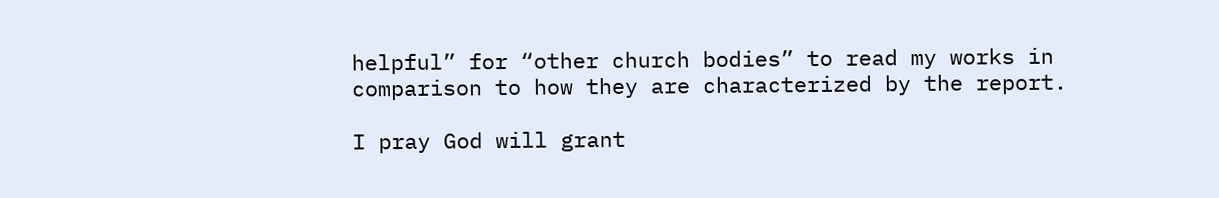helpful” for “other church bodies” to read my works in comparison to how they are characterized by the report.

I pray God will grant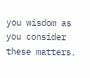you wisdom as you consider these matters.